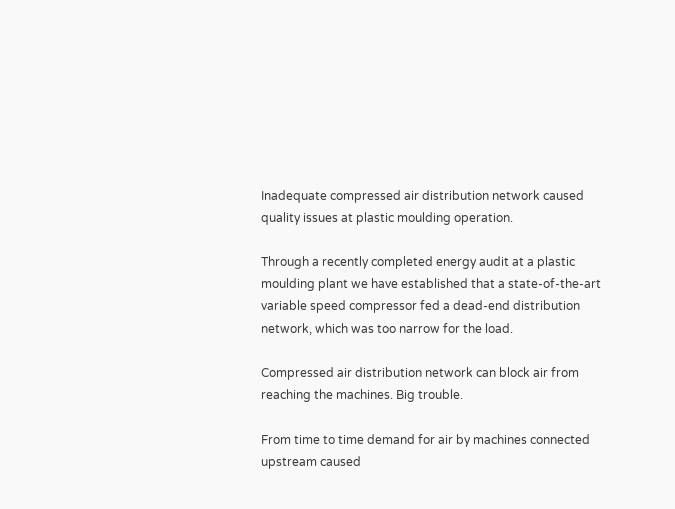Inadequate compressed air distribution network caused quality issues at plastic moulding operation.

Through a recently completed energy audit at a plastic moulding plant we have established that a state-of-the-art variable speed compressor fed a dead-end distribution network, which was too narrow for the load.

Compressed air distribution network can block air from reaching the machines. Big trouble.

From time to time demand for air by machines connected upstream caused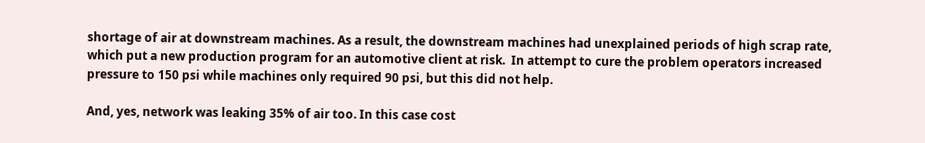shortage of air at downstream machines. As a result, the downstream machines had unexplained periods of high scrap rate, which put a new production program for an automotive client at risk.  In attempt to cure the problem operators increased pressure to 150 psi while machines only required 90 psi, but this did not help.

And, yes, network was leaking 35% of air too. In this case cost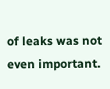of leaks was not even important.